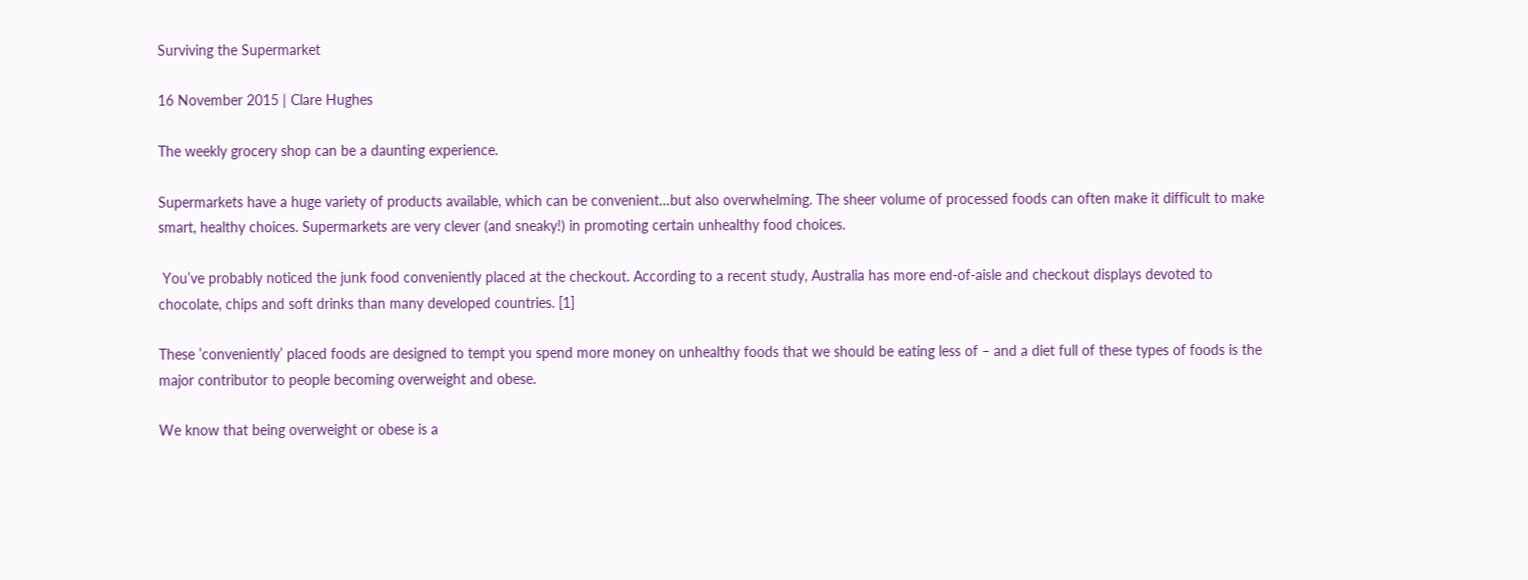Surviving the Supermarket

16 November 2015 | Clare Hughes

The weekly grocery shop can be a daunting experience.

Supermarkets have a huge variety of products available, which can be convenient…but also overwhelming. The sheer volume of processed foods can often make it difficult to make smart, healthy choices. Supermarkets are very clever (and sneaky!) in promoting certain unhealthy food choices.

 You’ve probably noticed the junk food conveniently placed at the checkout. According to a recent study, Australia has more end-of-aisle and checkout displays devoted to chocolate, chips and soft drinks than many developed countries. [1]

These ’conveniently’ placed foods are designed to tempt you spend more money on unhealthy foods that we should be eating less of – and a diet full of these types of foods is the major contributor to people becoming overweight and obese.

We know that being overweight or obese is a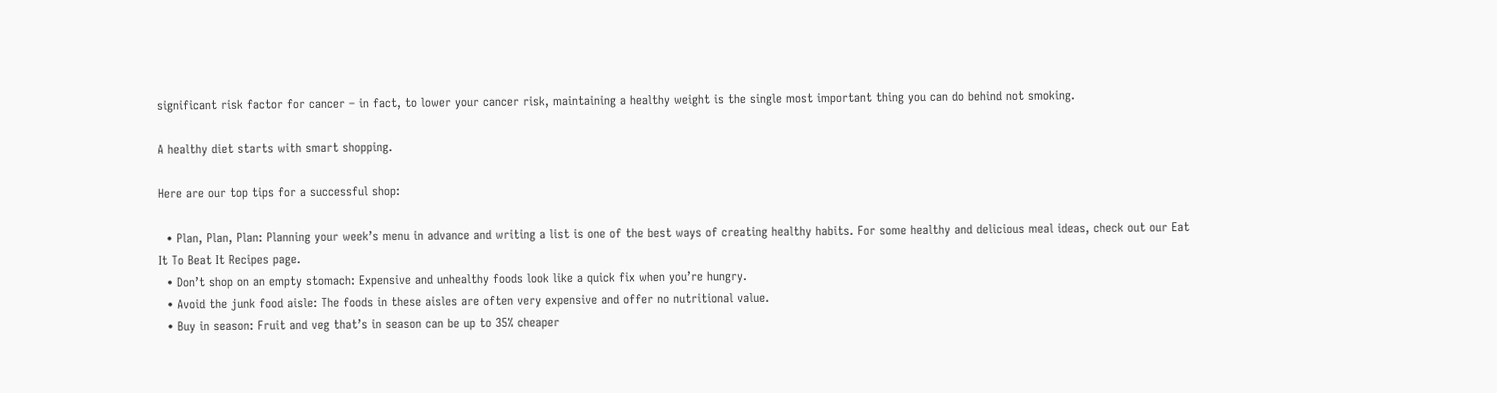significant risk factor for cancer – in fact, to lower your cancer risk, maintaining a healthy weight is the single most important thing you can do behind not smoking.

A healthy diet starts with smart shopping.

Here are our top tips for a successful shop:

  • Plan, Plan, Plan: Planning your week’s menu in advance and writing a list is one of the best ways of creating healthy habits. For some healthy and delicious meal ideas, check out our Eat It To Beat It Recipes page.
  • Don’t shop on an empty stomach: Expensive and unhealthy foods look like a quick fix when you’re hungry.
  • Avoid the junk food aisle: The foods in these aisles are often very expensive and offer no nutritional value.
  • Buy in season: Fruit and veg that’s in season can be up to 35% cheaper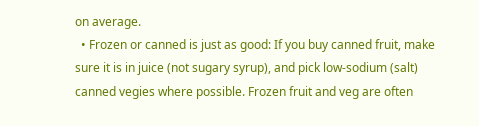on average.
  • Frozen or canned is just as good: If you buy canned fruit, make sure it is in juice (not sugary syrup), and pick low-sodium (salt) canned vegies where possible. Frozen fruit and veg are often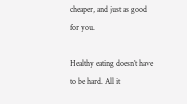cheaper, and just as good for you.

Healthy eating doesn’t have to be hard. All it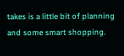takes is a little bit of planning and some smart shopping.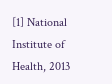[1] National Institute of Health, 2013